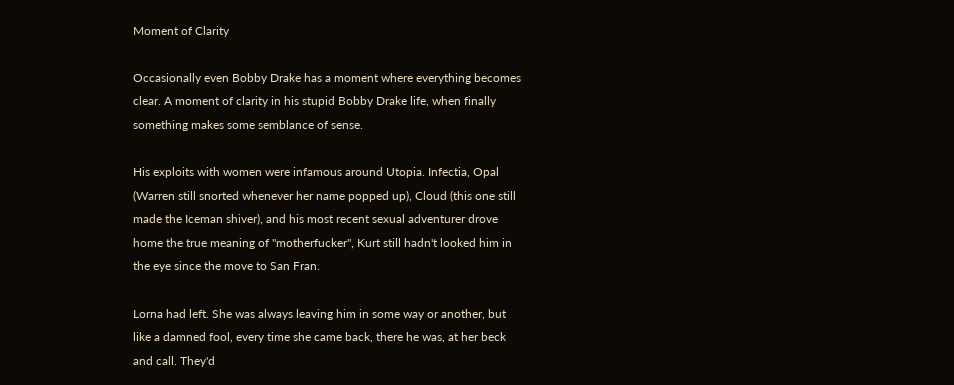Moment of Clarity

Occasionally even Bobby Drake has a moment where everything becomes clear. A moment of clarity in his stupid Bobby Drake life, when finally something makes some semblance of sense.

His exploits with women were infamous around Utopia. Infectia, Opal (Warren still snorted whenever her name popped up), Cloud (this one still made the Iceman shiver), and his most recent sexual adventurer drove home the true meaning of "motherfucker", Kurt still hadn't looked him in the eye since the move to San Fran.

Lorna had left. She was always leaving him in some way or another, but like a damned fool, every time she came back, there he was, at her beck and call. They'd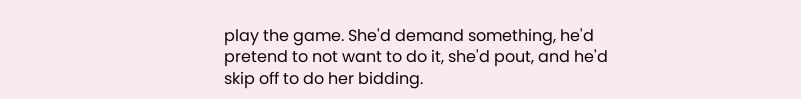play the game. She'd demand something, he'd pretend to not want to do it, she'd pout, and he'd skip off to do her bidding.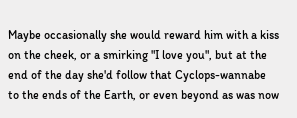Maybe occasionally she would reward him with a kiss on the cheek, or a smirking "I love you", but at the end of the day she'd follow that Cyclops-wannabe to the ends of the Earth, or even beyond as was now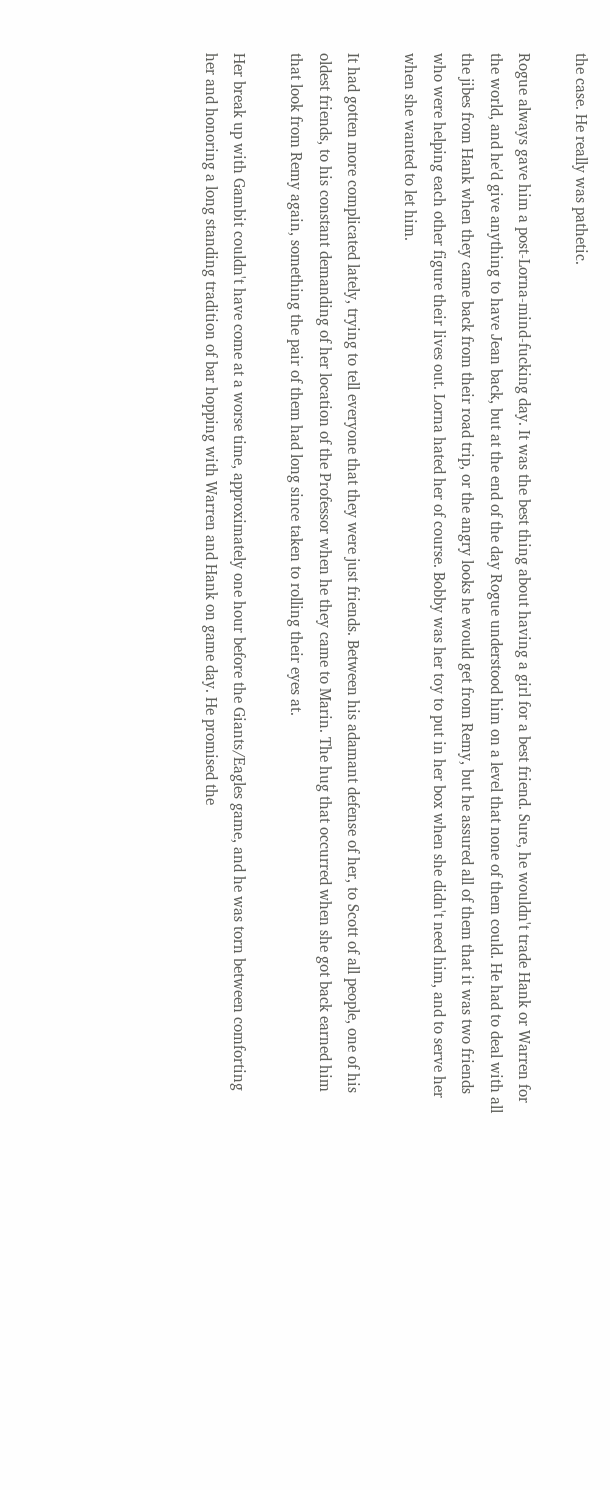the case. He really was pathetic.

Rogue always gave him a post-Lorna-mind-fucking day. It was the best thing about having a girl for a best friend. Sure, he wouldn't trade Hank or Warren for the world, and he'd give anything to have Jean back, but at the end of the day Rogue understood him on a level that none of them could. He had to deal with all the jibes from Hank when they came back from their road trip, or the angry looks he would get from Remy, but he assured all of them that it was two friends who were helping each other figure their lives out. Lorna hated her of course. Bobby was her toy to put in her box when she didn't need him, and to serve her when she wanted to let him.

It had gotten more complicated lately, trying to tell everyone that they were just friends. Between his adamant defense of her, to Scott of all people, one of his oldest friends, to his constant demanding of her location of the Professor when he they came to Marin. The hug that occurred when she got back earned him that look from Remy again, something the pair of them had long since taken to rolling their eyes at.

Her break up with Gambit couldn't have come at a worse time, approximately one hour before the Giants/Eagles game, and he was torn between comforting her and honoring a long standing tradition of bar hopping with Warren and Hank on game day. He promised the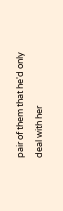pair of them that he'd only deal with her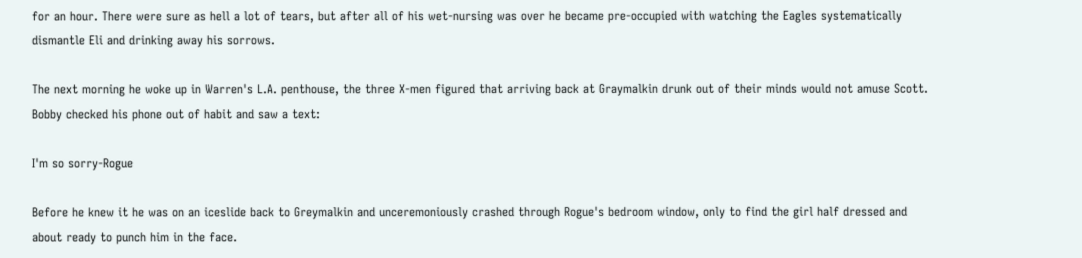for an hour. There were sure as hell a lot of tears, but after all of his wet-nursing was over he became pre-occupied with watching the Eagles systematically dismantle Eli and drinking away his sorrows.

The next morning he woke up in Warren's L.A. penthouse, the three X-men figured that arriving back at Graymalkin drunk out of their minds would not amuse Scott. Bobby checked his phone out of habit and saw a text:

I'm so sorry-Rogue

Before he knew it he was on an iceslide back to Greymalkin and unceremoniously crashed through Rogue's bedroom window, only to find the girl half dressed and about ready to punch him in the face.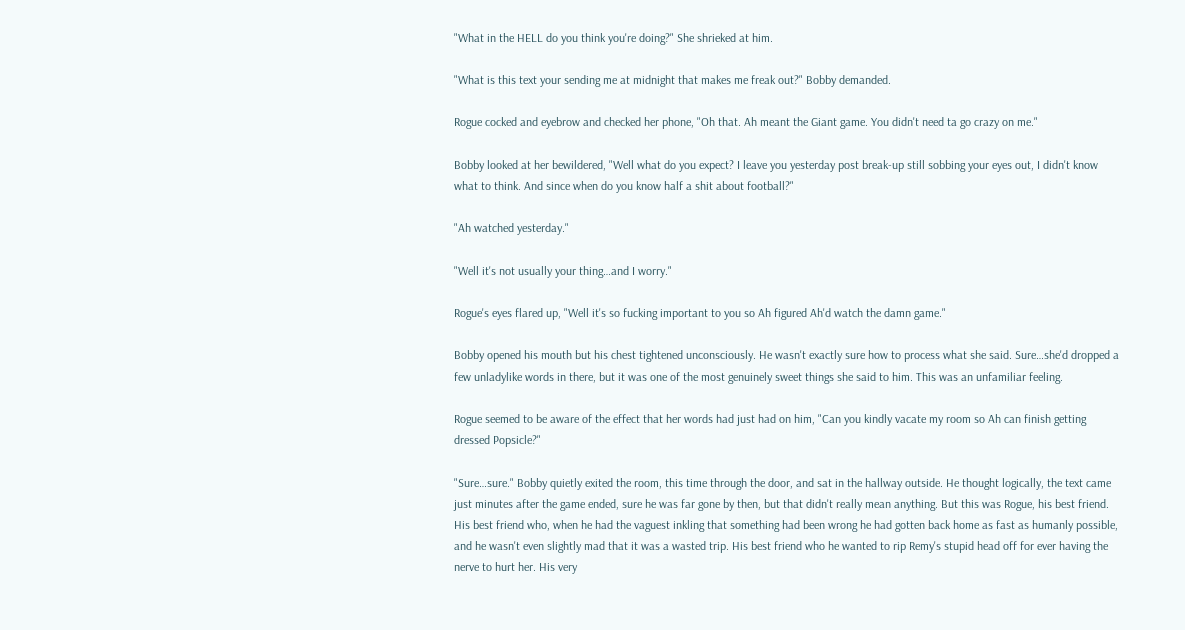"What in the HELL do you think you're doing?" She shrieked at him.

"What is this text your sending me at midnight that makes me freak out?" Bobby demanded.

Rogue cocked and eyebrow and checked her phone, "Oh that. Ah meant the Giant game. You didn't need ta go crazy on me."

Bobby looked at her bewildered, "Well what do you expect? I leave you yesterday post break-up still sobbing your eyes out, I didn't know what to think. And since when do you know half a shit about football?"

"Ah watched yesterday."

"Well it's not usually your thing…and I worry."

Rogue's eyes flared up, "Well it's so fucking important to you so Ah figured Ah'd watch the damn game."

Bobby opened his mouth but his chest tightened unconsciously. He wasn't exactly sure how to process what she said. Sure…she'd dropped a few unladylike words in there, but it was one of the most genuinely sweet things she said to him. This was an unfamiliar feeling.

Rogue seemed to be aware of the effect that her words had just had on him, "Can you kindly vacate my room so Ah can finish getting dressed Popsicle?"

"Sure…sure." Bobby quietly exited the room, this time through the door, and sat in the hallway outside. He thought logically, the text came just minutes after the game ended, sure he was far gone by then, but that didn't really mean anything. But this was Rogue, his best friend. His best friend who, when he had the vaguest inkling that something had been wrong he had gotten back home as fast as humanly possible, and he wasn't even slightly mad that it was a wasted trip. His best friend who he wanted to rip Remy's stupid head off for ever having the nerve to hurt her. His very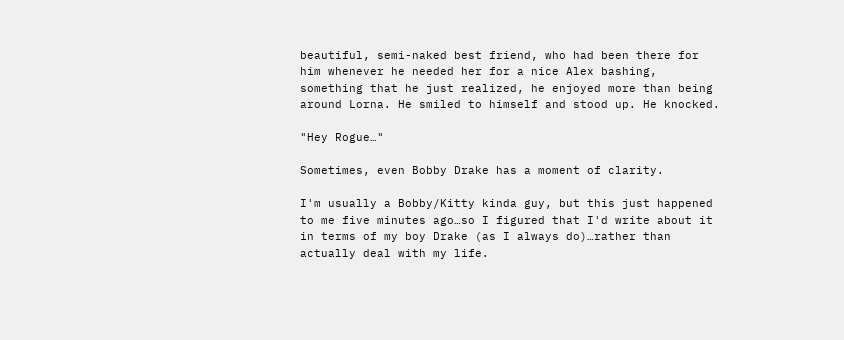beautiful, semi-naked best friend, who had been there for him whenever he needed her for a nice Alex bashing, something that he just realized, he enjoyed more than being around Lorna. He smiled to himself and stood up. He knocked.

"Hey Rogue…"

Sometimes, even Bobby Drake has a moment of clarity.

I'm usually a Bobby/Kitty kinda guy, but this just happened to me five minutes ago…so I figured that I'd write about it in terms of my boy Drake (as I always do)…rather than actually deal with my life.